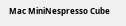Mac MiniNespresso Cube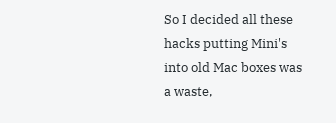So I decided all these hacks putting Mini's into old Mac boxes was a waste,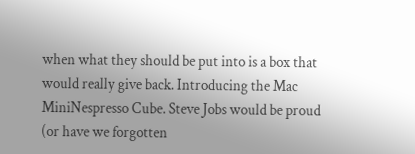when what they should be put into is a box that would really give back. Introducing the Mac MiniNespresso Cube. Steve Jobs would be proud (or have we forgotten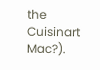the Cuisinart Mac?).